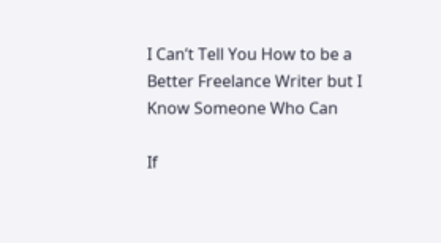I Can’t Tell You How to be a Better Freelance Writer but I Know Someone Who Can

If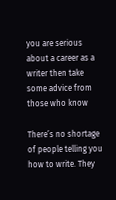you are serious about a career as a writer then take some advice from those who know

There’s no shortage of people telling you how to write. They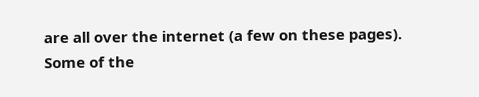are all over the internet (a few on these pages). Some of the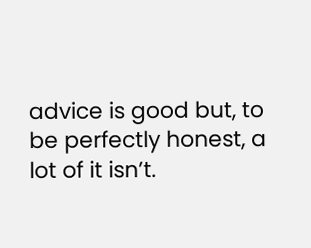advice is good but, to be perfectly honest, a lot of it isn’t.